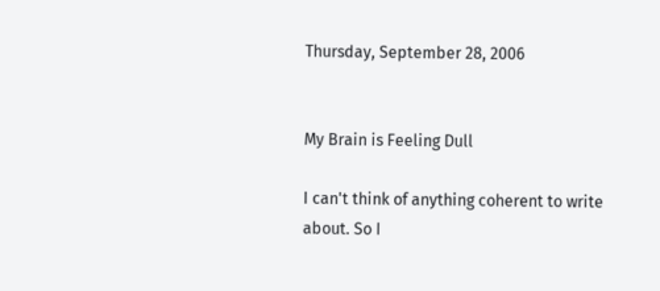Thursday, September 28, 2006


My Brain is Feeling Dull

I can't think of anything coherent to write about. So I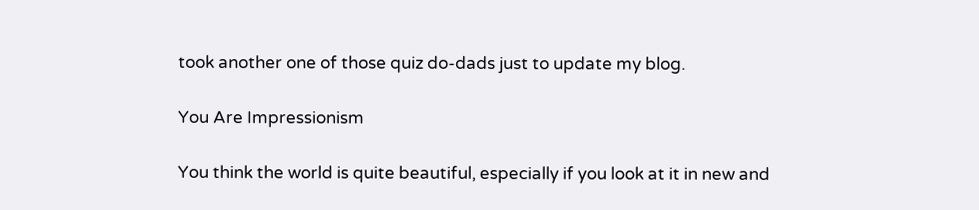took another one of those quiz do-dads just to update my blog.

You Are Impressionism

You think the world is quite beautiful, especially if you look at it in new and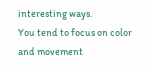interesting ways.
You tend to focus on color and movement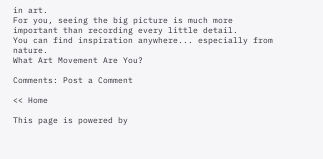in art.
For you, seeing the big picture is much more important than recording every little detail.
You can find inspiration anywhere... especially from nature.
What Art Movement Are You?

Comments: Post a Comment

<< Home

This page is powered by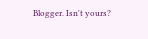Blogger. Isn't yours?